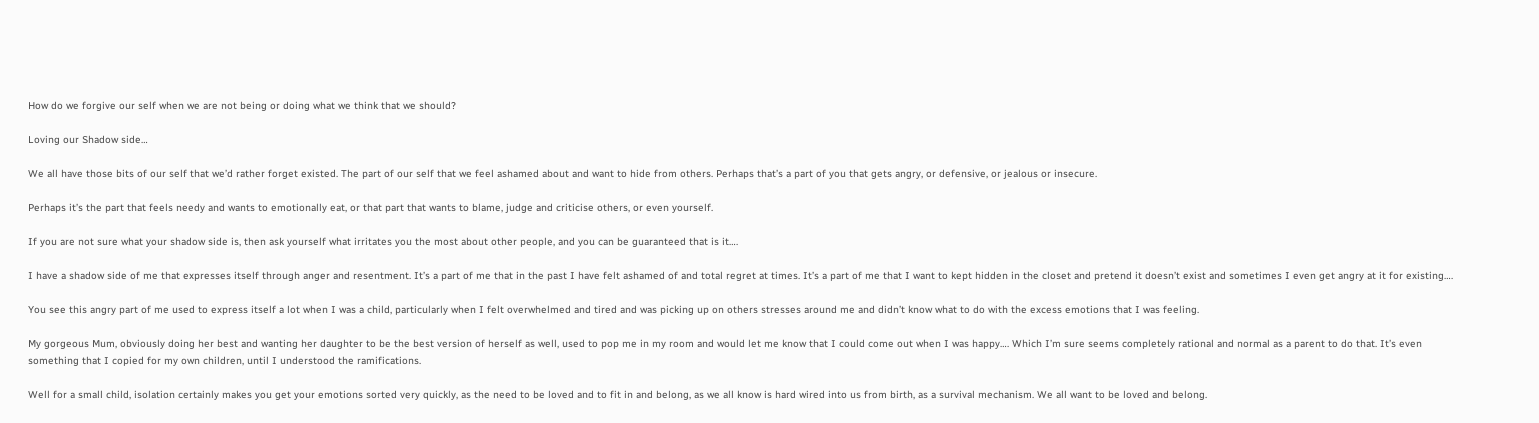How do we forgive our self when we are not being or doing what we think that we should?

Loving our Shadow side…

We all have those bits of our self that we’d rather forget existed. The part of our self that we feel ashamed about and want to hide from others. Perhaps that’s a part of you that gets angry, or defensive, or jealous or insecure.

Perhaps it’s the part that feels needy and wants to emotionally eat, or that part that wants to blame, judge and criticise others, or even yourself.

If you are not sure what your shadow side is, then ask yourself what irritates you the most about other people, and you can be guaranteed that is it….

I have a shadow side of me that expresses itself through anger and resentment. It’s a part of me that in the past I have felt ashamed of and total regret at times. It’s a part of me that I want to kept hidden in the closet and pretend it doesn’t exist and sometimes I even get angry at it for existing….

You see this angry part of me used to express itself a lot when I was a child, particularly when I felt overwhelmed and tired and was picking up on others stresses around me and didn’t know what to do with the excess emotions that I was feeling.

My gorgeous Mum, obviously doing her best and wanting her daughter to be the best version of herself as well, used to pop me in my room and would let me know that I could come out when I was happy…. Which I’m sure seems completely rational and normal as a parent to do that. It’s even something that I copied for my own children, until I understood the ramifications.

Well for a small child, isolation certainly makes you get your emotions sorted very quickly, as the need to be loved and to fit in and belong, as we all know is hard wired into us from birth, as a survival mechanism. We all want to be loved and belong.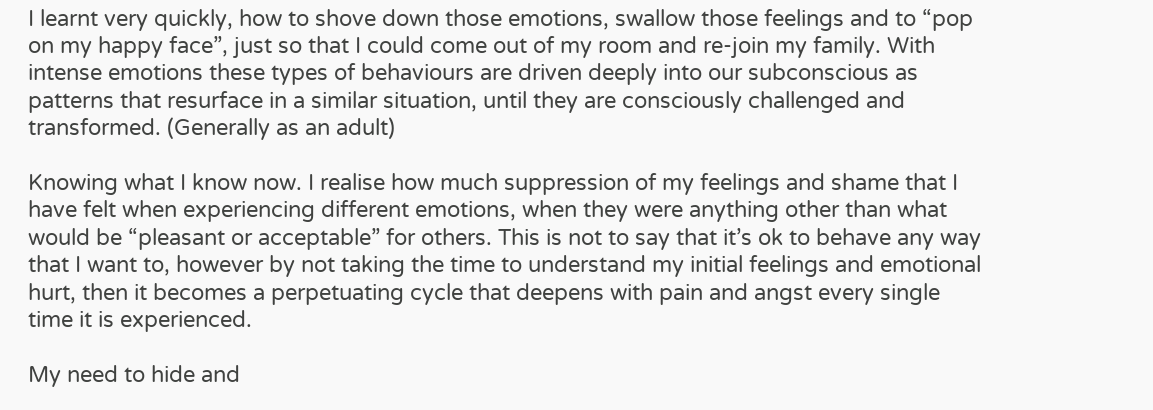I learnt very quickly, how to shove down those emotions, swallow those feelings and to “pop on my happy face”, just so that I could come out of my room and re-join my family. With intense emotions these types of behaviours are driven deeply into our subconscious as patterns that resurface in a similar situation, until they are consciously challenged and transformed. (Generally as an adult)

Knowing what I know now. I realise how much suppression of my feelings and shame that I have felt when experiencing different emotions, when they were anything other than what would be “pleasant or acceptable” for others. This is not to say that it’s ok to behave any way that I want to, however by not taking the time to understand my initial feelings and emotional hurt, then it becomes a perpetuating cycle that deepens with pain and angst every single time it is experienced.

My need to hide and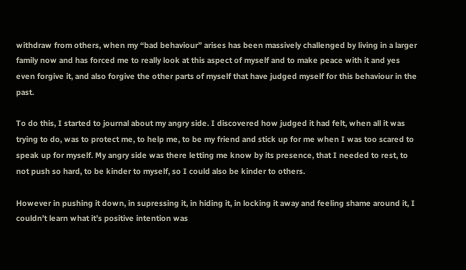withdraw from others, when my “bad behaviour” arises has been massively challenged by living in a larger family now and has forced me to really look at this aspect of myself and to make peace with it and yes even forgive it, and also forgive the other parts of myself that have judged myself for this behaviour in the past.

To do this, I started to journal about my angry side. I discovered how judged it had felt, when all it was trying to do, was to protect me, to help me, to be my friend and stick up for me when I was too scared to speak up for myself. My angry side was there letting me know by its presence, that I needed to rest, to not push so hard, to be kinder to myself, so I could also be kinder to others.

However in pushing it down, in supressing it, in hiding it, in locking it away and feeling shame around it, I couldn’t learn what it’s positive intention was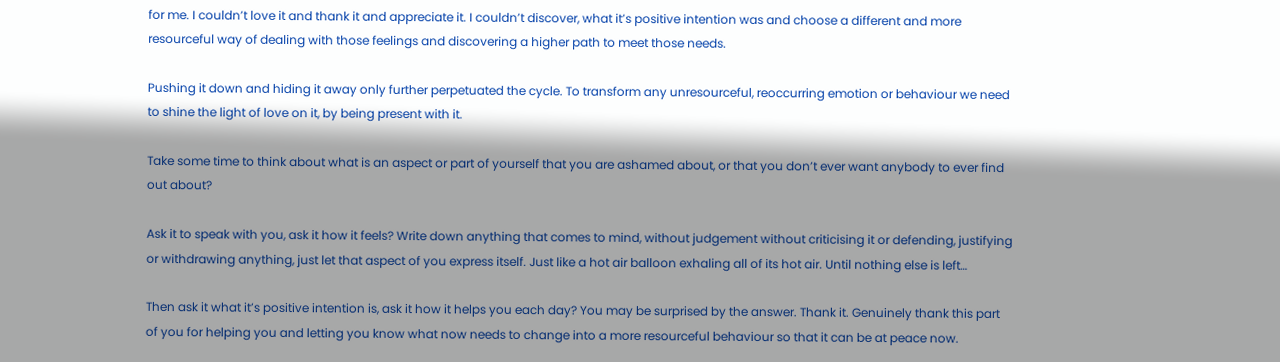for me. I couldn’t love it and thank it and appreciate it. I couldn’t discover, what it’s positive intention was and choose a different and more resourceful way of dealing with those feelings and discovering a higher path to meet those needs.

Pushing it down and hiding it away only further perpetuated the cycle. To transform any unresourceful, reoccurring emotion or behaviour we need to shine the light of love on it, by being present with it.

Take some time to think about what is an aspect or part of yourself that you are ashamed about, or that you don’t ever want anybody to ever find out about?

Ask it to speak with you, ask it how it feels? Write down anything that comes to mind, without judgement without criticising it or defending, justifying or withdrawing anything, just let that aspect of you express itself. Just like a hot air balloon exhaling all of its hot air. Until nothing else is left…

Then ask it what it’s positive intention is, ask it how it helps you each day? You may be surprised by the answer. Thank it. Genuinely thank this part of you for helping you and letting you know what now needs to change into a more resourceful behaviour so that it can be at peace now.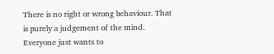There is no right or wrong behaviour. That is purely a judgement of the mind. Everyone just wants to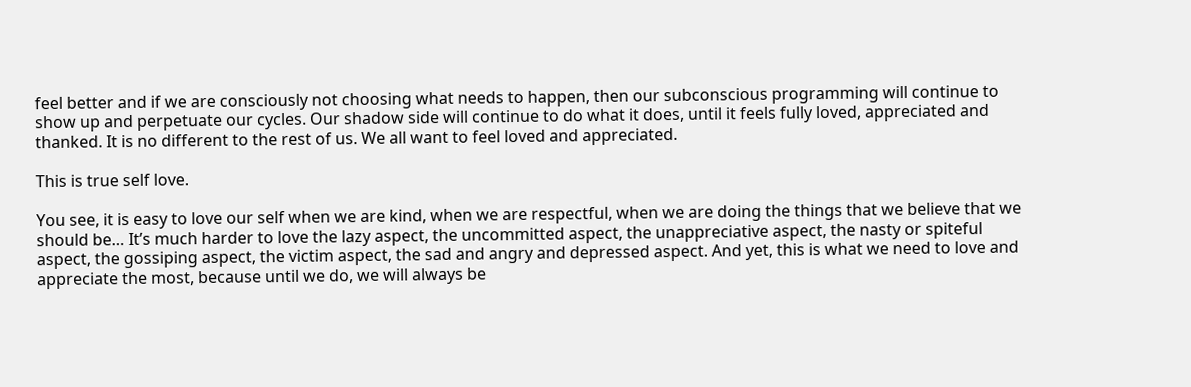feel better and if we are consciously not choosing what needs to happen, then our subconscious programming will continue to show up and perpetuate our cycles. Our shadow side will continue to do what it does, until it feels fully loved, appreciated and thanked. It is no different to the rest of us. We all want to feel loved and appreciated.

This is true self love.

You see, it is easy to love our self when we are kind, when we are respectful, when we are doing the things that we believe that we should be… It’s much harder to love the lazy aspect, the uncommitted aspect, the unappreciative aspect, the nasty or spiteful aspect, the gossiping aspect, the victim aspect, the sad and angry and depressed aspect. And yet, this is what we need to love and appreciate the most, because until we do, we will always be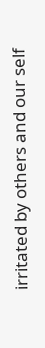irritated by others and our self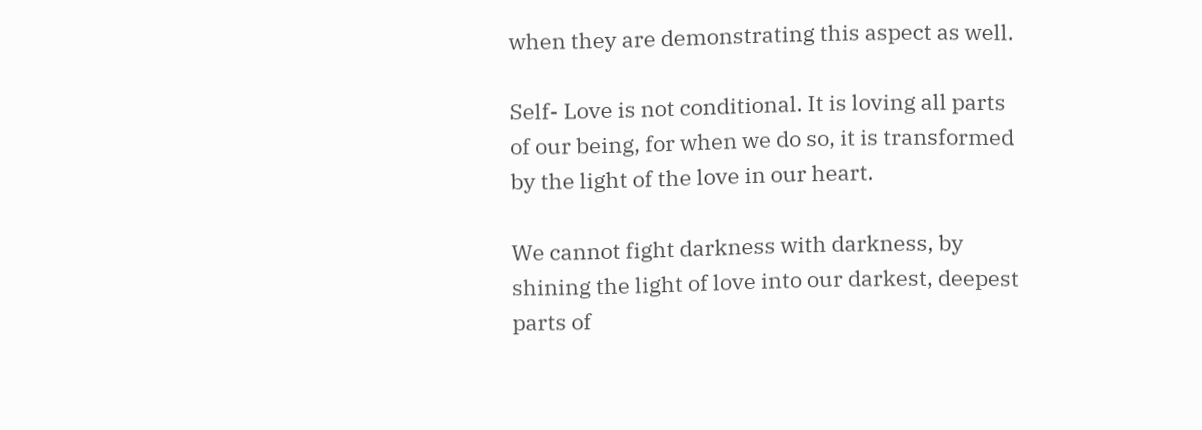when they are demonstrating this aspect as well.

Self- Love is not conditional. It is loving all parts of our being, for when we do so, it is transformed by the light of the love in our heart.

We cannot fight darkness with darkness, by shining the light of love into our darkest, deepest parts of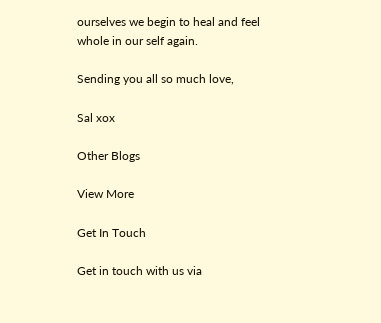ourselves we begin to heal and feel whole in our self again.

Sending you all so much love,

Sal xox

Other Blogs

View More

Get In Touch

Get in touch with us via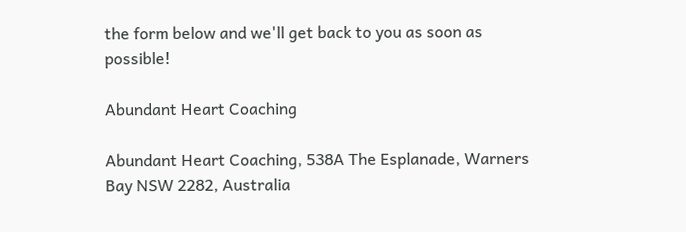the form below and we'll get back to you as soon as possible!

Abundant Heart Coaching

Abundant Heart Coaching, 538A The Esplanade, Warners Bay NSW 2282, Australia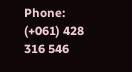Phone: (+061) 428 316 546